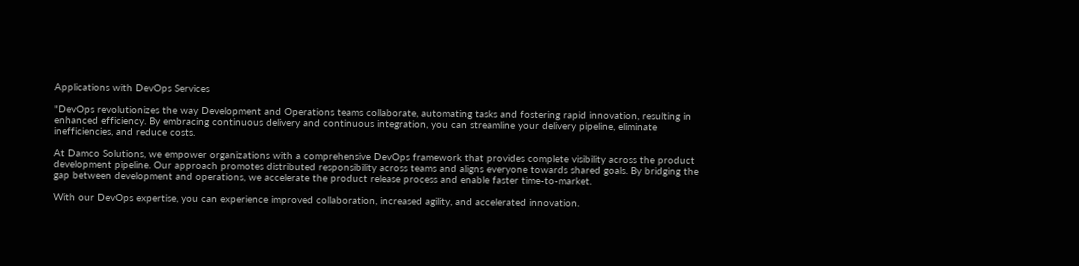Applications with DevOps Services

"DevOps revolutionizes the way Development and Operations teams collaborate, automating tasks and fostering rapid innovation, resulting in enhanced efficiency. By embracing continuous delivery and continuous integration, you can streamline your delivery pipeline, eliminate inefficiencies, and reduce costs.

At Damco Solutions, we empower organizations with a comprehensive DevOps framework that provides complete visibility across the product development pipeline. Our approach promotes distributed responsibility across teams and aligns everyone towards shared goals. By bridging the gap between development and operations, we accelerate the product release process and enable faster time-to-market.

With our DevOps expertise, you can experience improved collaboration, increased agility, and accelerated innovation.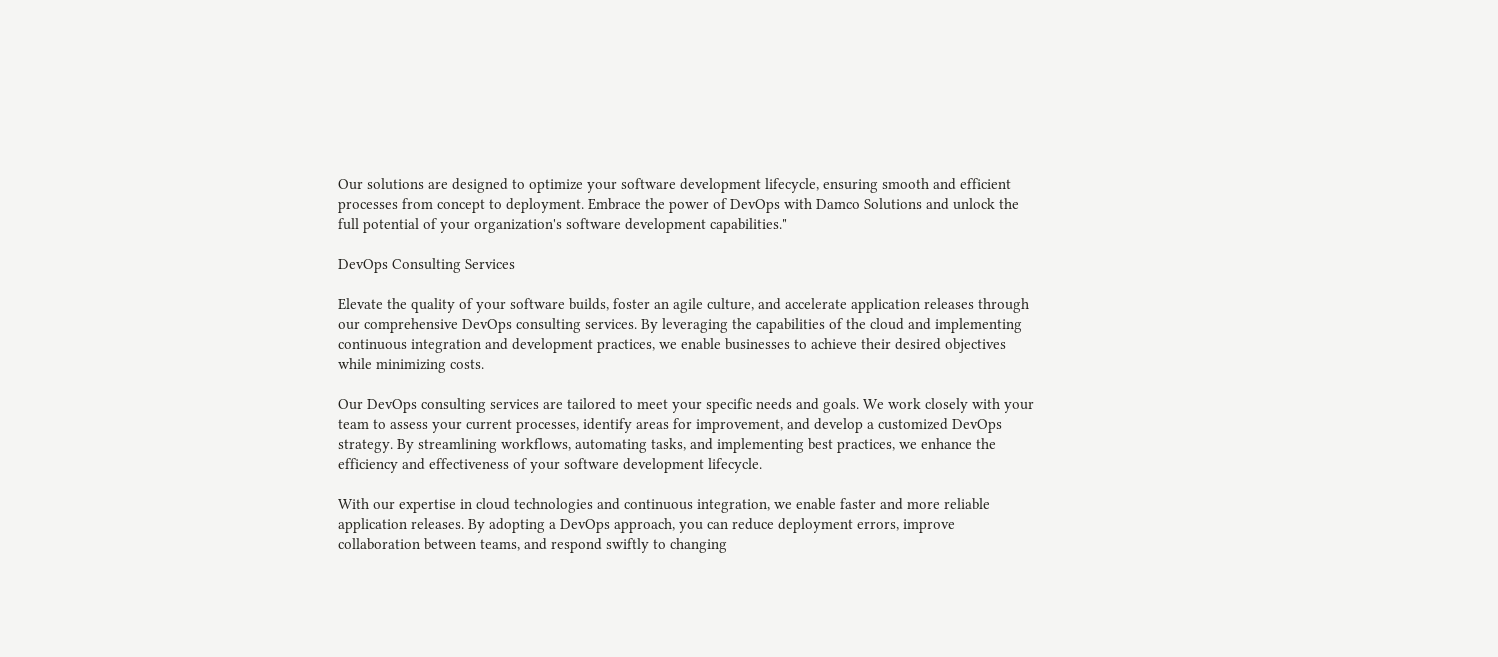Our solutions are designed to optimize your software development lifecycle, ensuring smooth and efficient processes from concept to deployment. Embrace the power of DevOps with Damco Solutions and unlock the full potential of your organization's software development capabilities."

DevOps Consulting Services

Elevate the quality of your software builds, foster an agile culture, and accelerate application releases through our comprehensive DevOps consulting services. By leveraging the capabilities of the cloud and implementing continuous integration and development practices, we enable businesses to achieve their desired objectives while minimizing costs.

Our DevOps consulting services are tailored to meet your specific needs and goals. We work closely with your team to assess your current processes, identify areas for improvement, and develop a customized DevOps strategy. By streamlining workflows, automating tasks, and implementing best practices, we enhance the efficiency and effectiveness of your software development lifecycle.

With our expertise in cloud technologies and continuous integration, we enable faster and more reliable application releases. By adopting a DevOps approach, you can reduce deployment errors, improve collaboration between teams, and respond swiftly to changing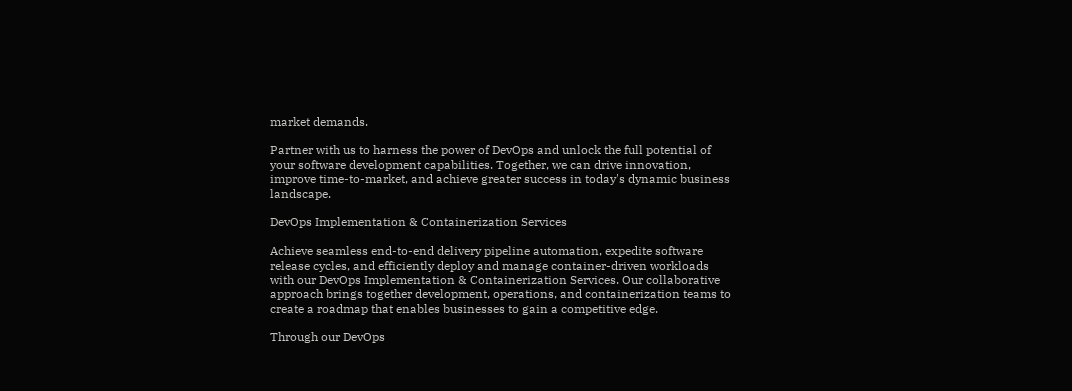market demands.

Partner with us to harness the power of DevOps and unlock the full potential of your software development capabilities. Together, we can drive innovation, improve time-to-market, and achieve greater success in today's dynamic business landscape.

DevOps Implementation & Containerization Services

Achieve seamless end-to-end delivery pipeline automation, expedite software release cycles, and efficiently deploy and manage container-driven workloads with our DevOps Implementation & Containerization Services. Our collaborative approach brings together development, operations, and containerization teams to create a roadmap that enables businesses to gain a competitive edge.

Through our DevOps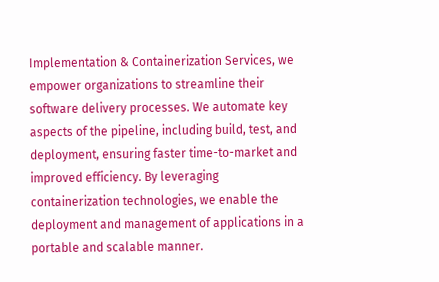Implementation & Containerization Services, we empower organizations to streamline their software delivery processes. We automate key aspects of the pipeline, including build, test, and deployment, ensuring faster time-to-market and improved efficiency. By leveraging containerization technologies, we enable the deployment and management of applications in a portable and scalable manner.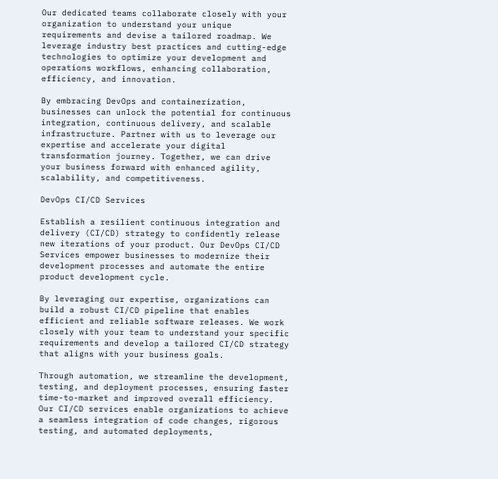Our dedicated teams collaborate closely with your organization to understand your unique requirements and devise a tailored roadmap. We leverage industry best practices and cutting-edge technologies to optimize your development and operations workflows, enhancing collaboration, efficiency, and innovation.

By embracing DevOps and containerization, businesses can unlock the potential for continuous integration, continuous delivery, and scalable infrastructure. Partner with us to leverage our expertise and accelerate your digital transformation journey. Together, we can drive your business forward with enhanced agility, scalability, and competitiveness.

DevOps CI/CD Services

Establish a resilient continuous integration and delivery (CI/CD) strategy to confidently release new iterations of your product. Our DevOps CI/CD Services empower businesses to modernize their development processes and automate the entire product development cycle.

By leveraging our expertise, organizations can build a robust CI/CD pipeline that enables efficient and reliable software releases. We work closely with your team to understand your specific requirements and develop a tailored CI/CD strategy that aligns with your business goals.

Through automation, we streamline the development, testing, and deployment processes, ensuring faster time-to-market and improved overall efficiency. Our CI/CD services enable organizations to achieve a seamless integration of code changes, rigorous testing, and automated deployments,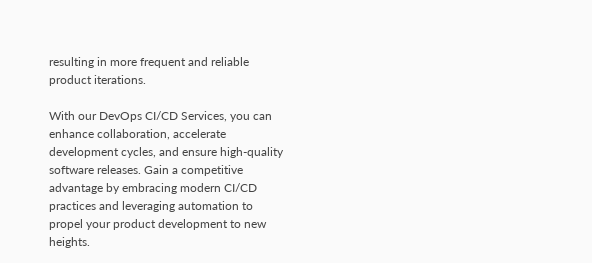resulting in more frequent and reliable product iterations.

With our DevOps CI/CD Services, you can enhance collaboration, accelerate development cycles, and ensure high-quality software releases. Gain a competitive advantage by embracing modern CI/CD practices and leveraging automation to propel your product development to new heights.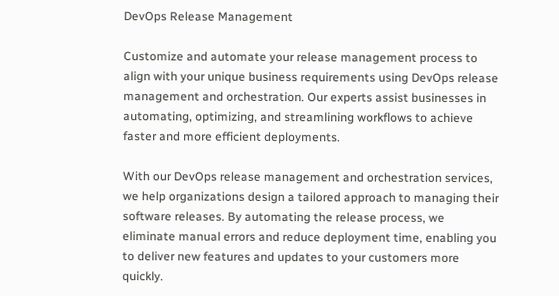DevOps Release Management

Customize and automate your release management process to align with your unique business requirements using DevOps release management and orchestration. Our experts assist businesses in automating, optimizing, and streamlining workflows to achieve faster and more efficient deployments.

With our DevOps release management and orchestration services, we help organizations design a tailored approach to managing their software releases. By automating the release process, we eliminate manual errors and reduce deployment time, enabling you to deliver new features and updates to your customers more quickly.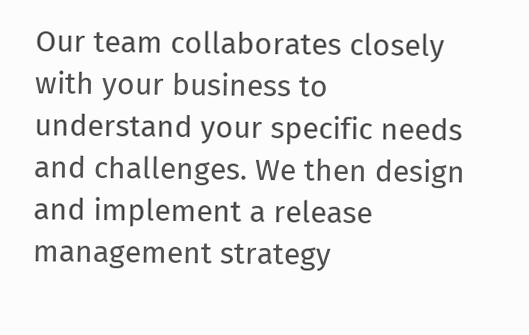Our team collaborates closely with your business to understand your specific needs and challenges. We then design and implement a release management strategy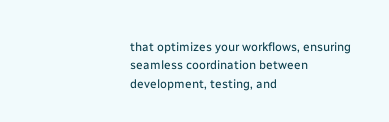that optimizes your workflows, ensuring seamless coordination between development, testing, and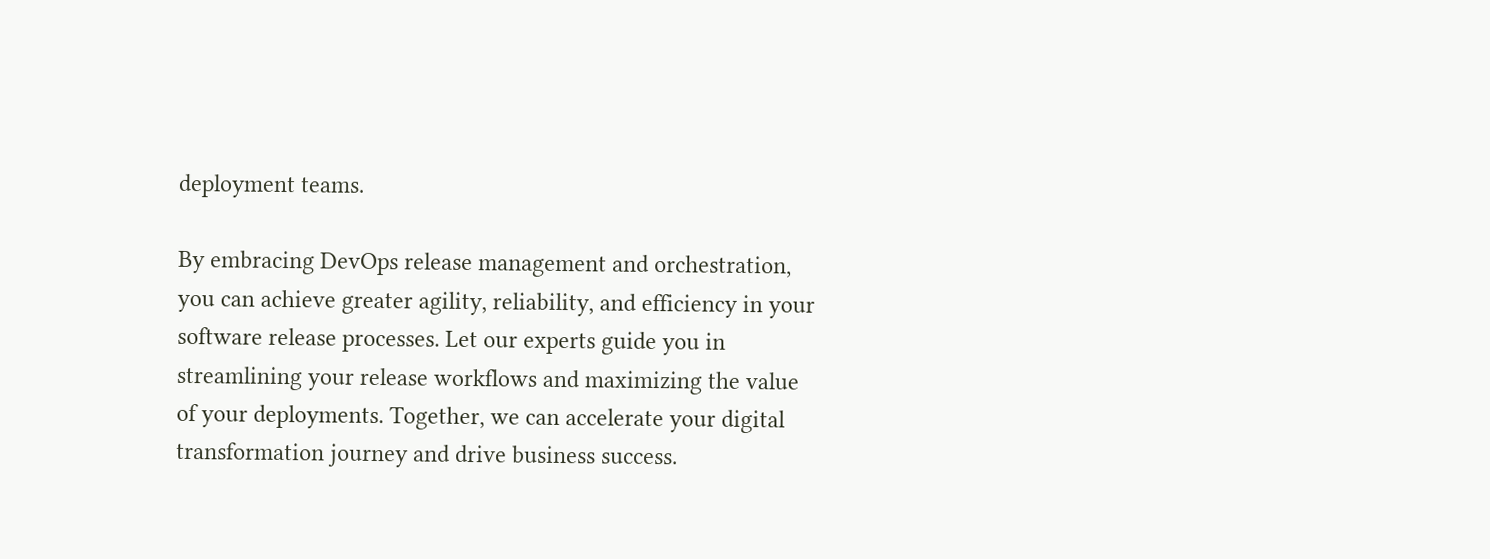deployment teams.

By embracing DevOps release management and orchestration, you can achieve greater agility, reliability, and efficiency in your software release processes. Let our experts guide you in streamlining your release workflows and maximizing the value of your deployments. Together, we can accelerate your digital transformation journey and drive business success.